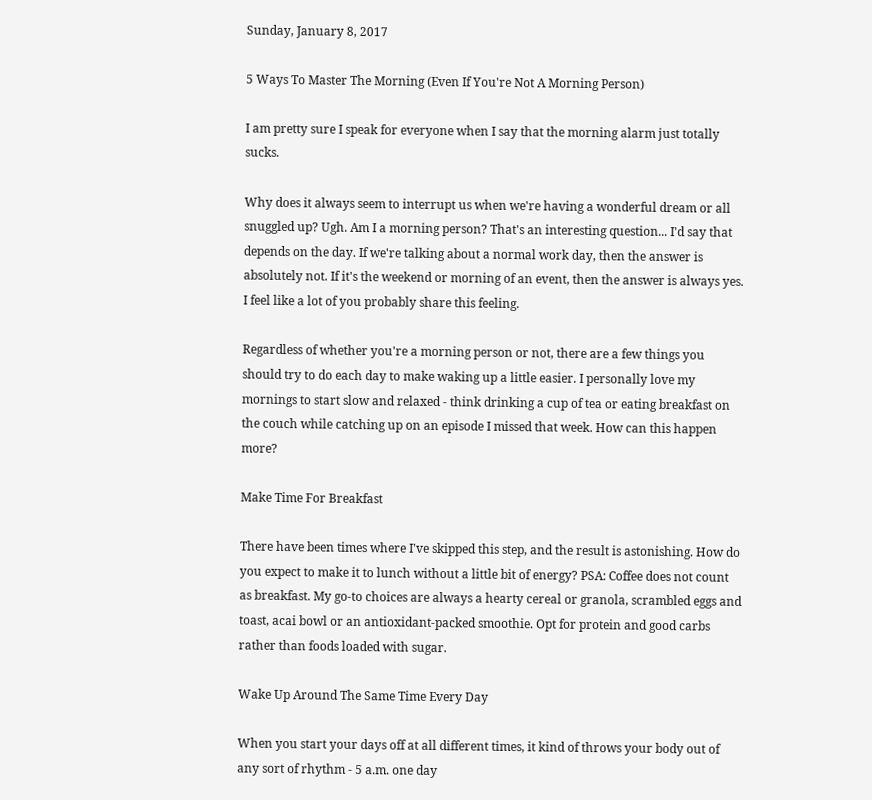Sunday, January 8, 2017

5 Ways To Master The Morning (Even If You're Not A Morning Person)

I am pretty sure I speak for everyone when I say that the morning alarm just totally sucks.

Why does it always seem to interrupt us when we're having a wonderful dream or all snuggled up? Ugh. Am I a morning person? That's an interesting question... I'd say that depends on the day. If we're talking about a normal work day, then the answer is absolutely not. If it's the weekend or morning of an event, then the answer is always yes. I feel like a lot of you probably share this feeling.

Regardless of whether you're a morning person or not, there are a few things you should try to do each day to make waking up a little easier. I personally love my mornings to start slow and relaxed - think drinking a cup of tea or eating breakfast on the couch while catching up on an episode I missed that week. How can this happen more?

Make Time For Breakfast

There have been times where I've skipped this step, and the result is astonishing. How do you expect to make it to lunch without a little bit of energy? PSA: Coffee does not count as breakfast. My go-to choices are always a hearty cereal or granola, scrambled eggs and toast, acai bowl or an antioxidant-packed smoothie. Opt for protein and good carbs rather than foods loaded with sugar.

Wake Up Around The Same Time Every Day

When you start your days off at all different times, it kind of throws your body out of any sort of rhythm - 5 a.m. one day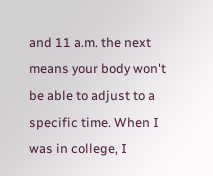and 11 a.m. the next means your body won't be able to adjust to a specific time. When I was in college, I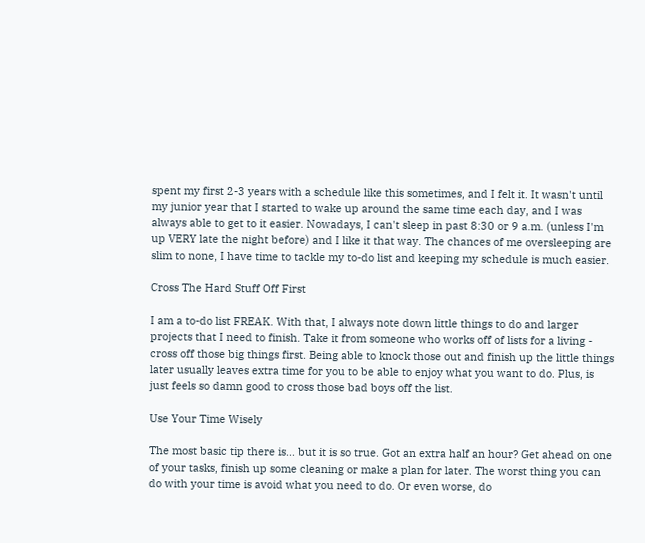spent my first 2-3 years with a schedule like this sometimes, and I felt it. It wasn't until my junior year that I started to wake up around the same time each day, and I was always able to get to it easier. Nowadays, I can't sleep in past 8:30 or 9 a.m. (unless I'm up VERY late the night before) and I like it that way. The chances of me oversleeping are slim to none, I have time to tackle my to-do list and keeping my schedule is much easier.

Cross The Hard Stuff Off First

I am a to-do list FREAK. With that, I always note down little things to do and larger projects that I need to finish. Take it from someone who works off of lists for a living - cross off those big things first. Being able to knock those out and finish up the little things later usually leaves extra time for you to be able to enjoy what you want to do. Plus, is just feels so damn good to cross those bad boys off the list.

Use Your Time Wisely

The most basic tip there is... but it is so true. Got an extra half an hour? Get ahead on one of your tasks, finish up some cleaning or make a plan for later. The worst thing you can do with your time is avoid what you need to do. Or even worse, do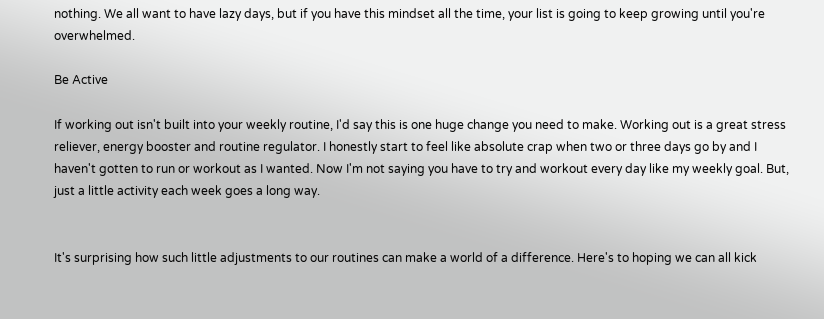nothing. We all want to have lazy days, but if you have this mindset all the time, your list is going to keep growing until you're overwhelmed.

Be Active

If working out isn't built into your weekly routine, I'd say this is one huge change you need to make. Working out is a great stress reliever, energy booster and routine regulator. I honestly start to feel like absolute crap when two or three days go by and I haven't gotten to run or workout as I wanted. Now I'm not saying you have to try and workout every day like my weekly goal. But, just a little activity each week goes a long way.


It's surprising how such little adjustments to our routines can make a world of a difference. Here's to hoping we can all kick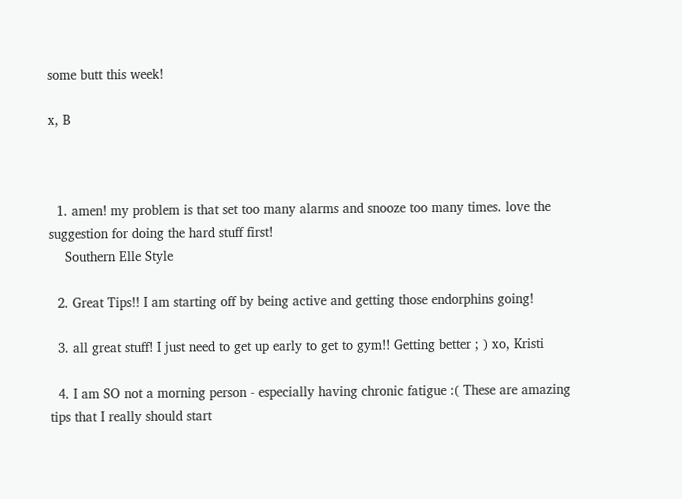some butt this week!

x, B



  1. amen! my problem is that set too many alarms and snooze too many times. love the suggestion for doing the hard stuff first!
    Southern Elle Style

  2. Great Tips!! I am starting off by being active and getting those endorphins going!

  3. all great stuff! I just need to get up early to get to gym!! Getting better ; ) xo, Kristi

  4. I am SO not a morning person - especially having chronic fatigue :( These are amazing tips that I really should start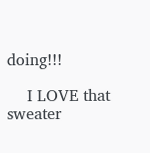doing!!!

    I LOVE that sweater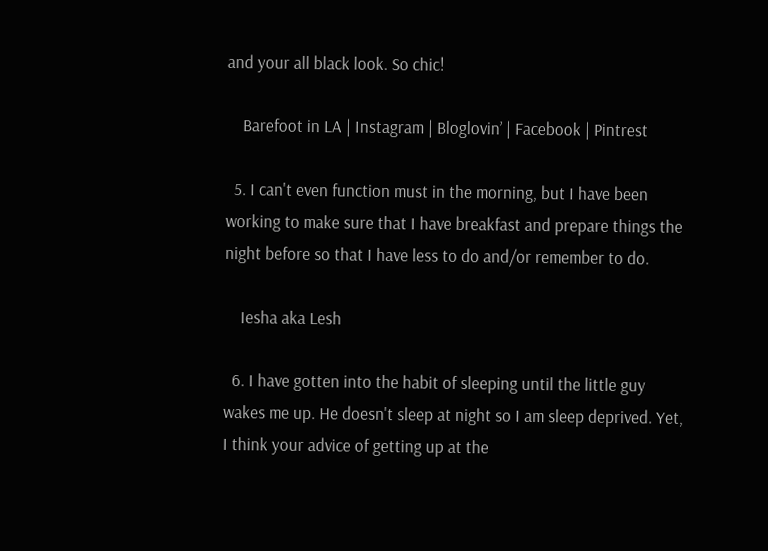and your all black look. So chic!

    Barefoot in LA | Instagram | Bloglovin’ | Facebook | Pintrest

  5. I can't even function must in the morning, but I have been working to make sure that I have breakfast and prepare things the night before so that I have less to do and/or remember to do.

    Iesha aka Lesh

  6. I have gotten into the habit of sleeping until the little guy wakes me up. He doesn't sleep at night so I am sleep deprived. Yet, I think your advice of getting up at the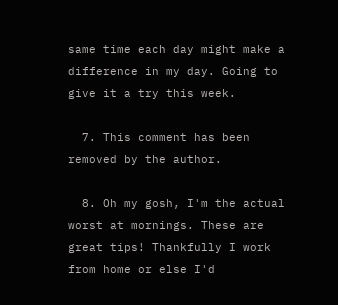same time each day might make a difference in my day. Going to give it a try this week.

  7. This comment has been removed by the author.

  8. Oh my gosh, I'm the actual worst at mornings. These are great tips! Thankfully I work from home or else I'd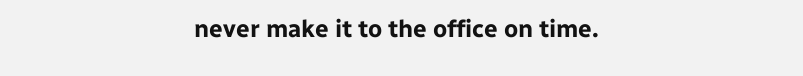never make it to the office on time.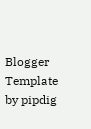Blogger Template by pipdig